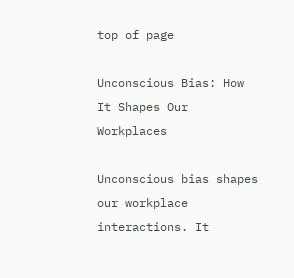top of page

Unconscious Bias: How It Shapes Our Workplaces

Unconscious bias shapes our workplace interactions. It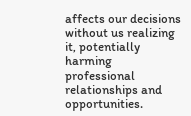affects our decisions without us realizing it, potentially harming professional relationships and opportunities.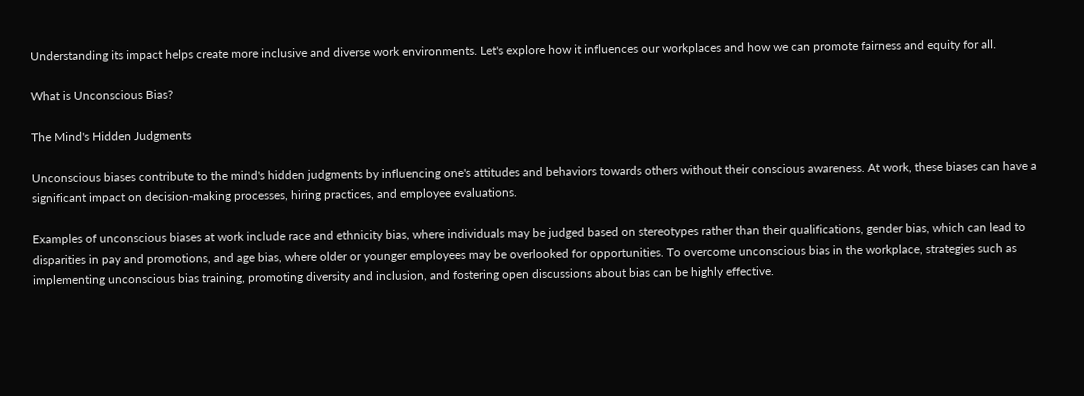Understanding its impact helps create more inclusive and diverse work environments. Let's explore how it influences our workplaces and how we can promote fairness and equity for all.

What is Unconscious Bias?

The Mind's Hidden Judgments

Unconscious biases contribute to the mind's hidden judgments by influencing one's attitudes and behaviors towards others without their conscious awareness. At work, these biases can have a significant impact on decision-making processes, hiring practices, and employee evaluations.

Examples of unconscious biases at work include race and ethnicity bias, where individuals may be judged based on stereotypes rather than their qualifications, gender bias, which can lead to disparities in pay and promotions, and age bias, where older or younger employees may be overlooked for opportunities. To overcome unconscious bias in the workplace, strategies such as implementing unconscious bias training, promoting diversity and inclusion, and fostering open discussions about bias can be highly effective.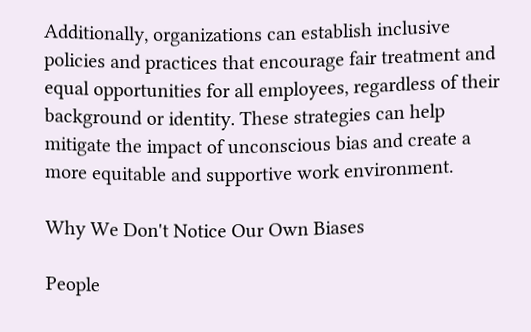Additionally, organizations can establish inclusive policies and practices that encourage fair treatment and equal opportunities for all employees, regardless of their background or identity. These strategies can help mitigate the impact of unconscious bias and create a more equitable and supportive work environment.

Why We Don't Notice Our Own Biases

People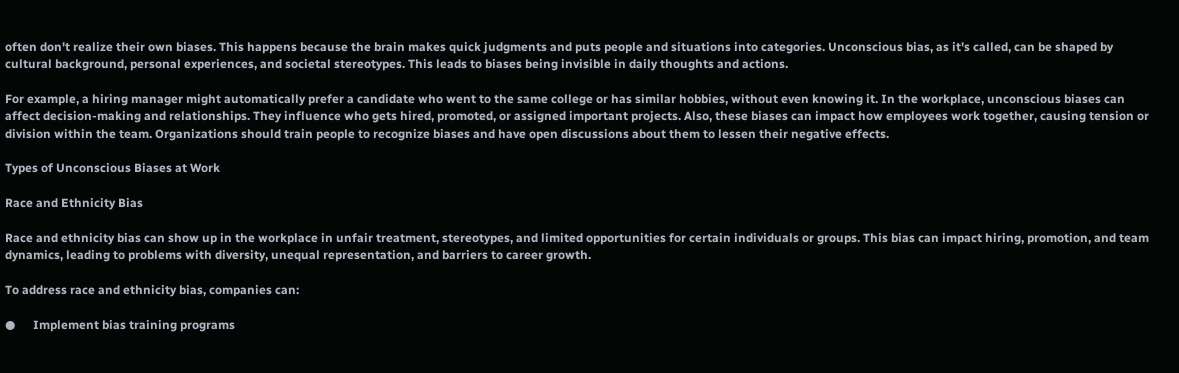often don't realize their own biases. This happens because the brain makes quick judgments and puts people and situations into categories. Unconscious bias, as it's called, can be shaped by cultural background, personal experiences, and societal stereotypes. This leads to biases being invisible in daily thoughts and actions.

For example, a hiring manager might automatically prefer a candidate who went to the same college or has similar hobbies, without even knowing it. In the workplace, unconscious biases can affect decision-making and relationships. They influence who gets hired, promoted, or assigned important projects. Also, these biases can impact how employees work together, causing tension or division within the team. Organizations should train people to recognize biases and have open discussions about them to lessen their negative effects.

Types of Unconscious Biases at Work

Race and Ethnicity Bias

Race and ethnicity bias can show up in the workplace in unfair treatment, stereotypes, and limited opportunities for certain individuals or groups. This bias can impact hiring, promotion, and team dynamics, leading to problems with diversity, unequal representation, and barriers to career growth.

To address race and ethnicity bias, companies can:

●      Implement bias training programs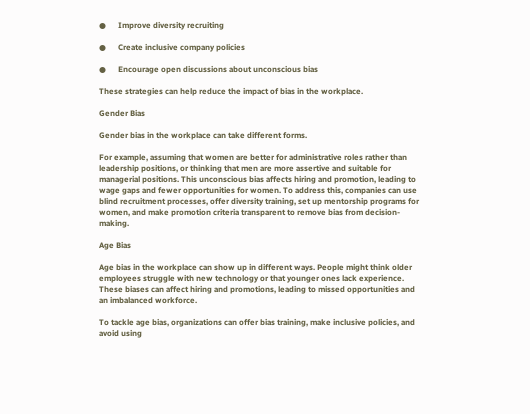●      Improve diversity recruiting

●      Create inclusive company policies

●      Encourage open discussions about unconscious bias

These strategies can help reduce the impact of bias in the workplace.

Gender Bias

Gender bias in the workplace can take different forms.

For example, assuming that women are better for administrative roles rather than leadership positions, or thinking that men are more assertive and suitable for managerial positions. This unconscious bias affects hiring and promotion, leading to wage gaps and fewer opportunities for women. To address this, companies can use blind recruitment processes, offer diversity training, set up mentorship programs for women, and make promotion criteria transparent to remove bias from decision-making.

Age Bias

Age bias in the workplace can show up in different ways. People might think older employees struggle with new technology or that younger ones lack experience. These biases can affect hiring and promotions, leading to missed opportunities and an imbalanced workforce.

To tackle age bias, organizations can offer bias training, make inclusive policies, and avoid using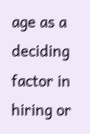age as a deciding factor in hiring or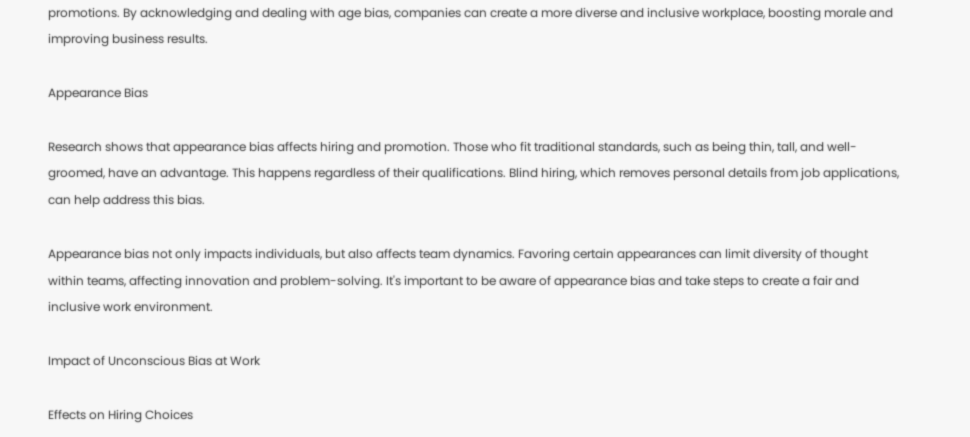promotions. By acknowledging and dealing with age bias, companies can create a more diverse and inclusive workplace, boosting morale and improving business results.

Appearance Bias

Research shows that appearance bias affects hiring and promotion. Those who fit traditional standards, such as being thin, tall, and well-groomed, have an advantage. This happens regardless of their qualifications. Blind hiring, which removes personal details from job applications, can help address this bias.

Appearance bias not only impacts individuals, but also affects team dynamics. Favoring certain appearances can limit diversity of thought within teams, affecting innovation and problem-solving. It's important to be aware of appearance bias and take steps to create a fair and inclusive work environment.

Impact of Unconscious Bias at Work

Effects on Hiring Choices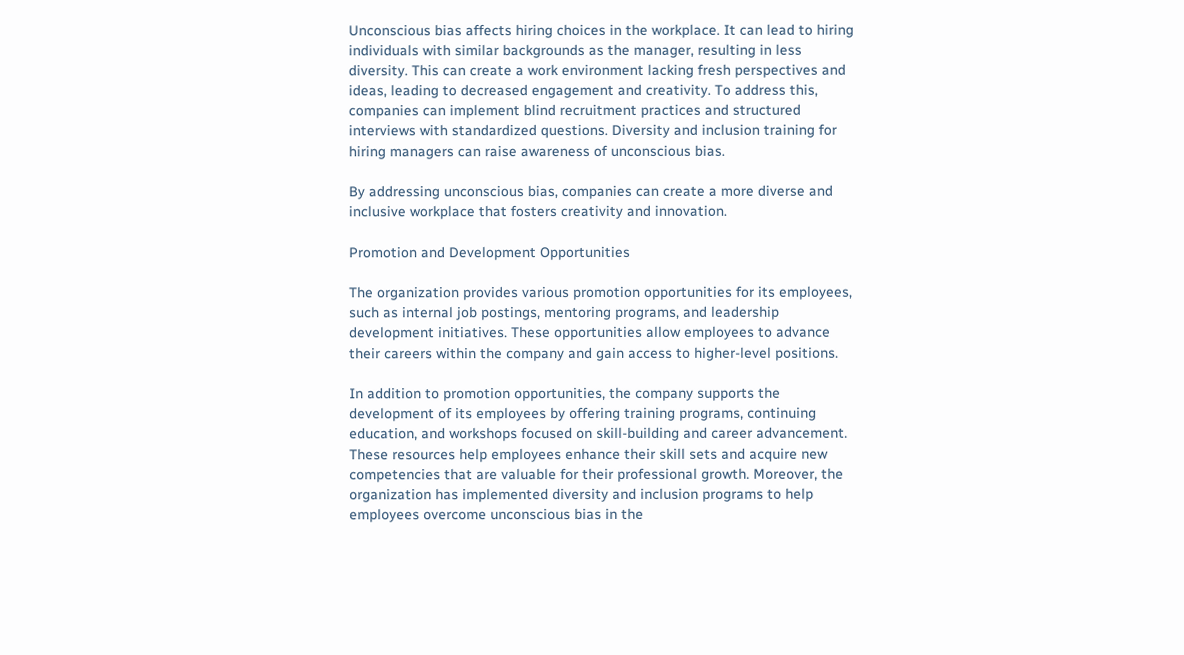Unconscious bias affects hiring choices in the workplace. It can lead to hiring individuals with similar backgrounds as the manager, resulting in less diversity. This can create a work environment lacking fresh perspectives and ideas, leading to decreased engagement and creativity. To address this, companies can implement blind recruitment practices and structured interviews with standardized questions. Diversity and inclusion training for hiring managers can raise awareness of unconscious bias.

By addressing unconscious bias, companies can create a more diverse and inclusive workplace that fosters creativity and innovation.

Promotion and Development Opportunities

The organization provides various promotion opportunities for its employees, such as internal job postings, mentoring programs, and leadership development initiatives. These opportunities allow employees to advance their careers within the company and gain access to higher-level positions.

In addition to promotion opportunities, the company supports the development of its employees by offering training programs, continuing education, and workshops focused on skill-building and career advancement. These resources help employees enhance their skill sets and acquire new competencies that are valuable for their professional growth. Moreover, the organization has implemented diversity and inclusion programs to help employees overcome unconscious bias in the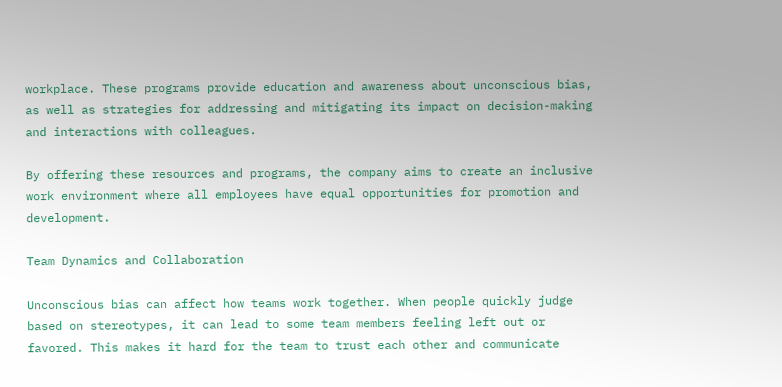workplace. These programs provide education and awareness about unconscious bias, as well as strategies for addressing and mitigating its impact on decision-making and interactions with colleagues.

By offering these resources and programs, the company aims to create an inclusive work environment where all employees have equal opportunities for promotion and development.

Team Dynamics and Collaboration

Unconscious bias can affect how teams work together. When people quickly judge based on stereotypes, it can lead to some team members feeling left out or favored. This makes it hard for the team to trust each other and communicate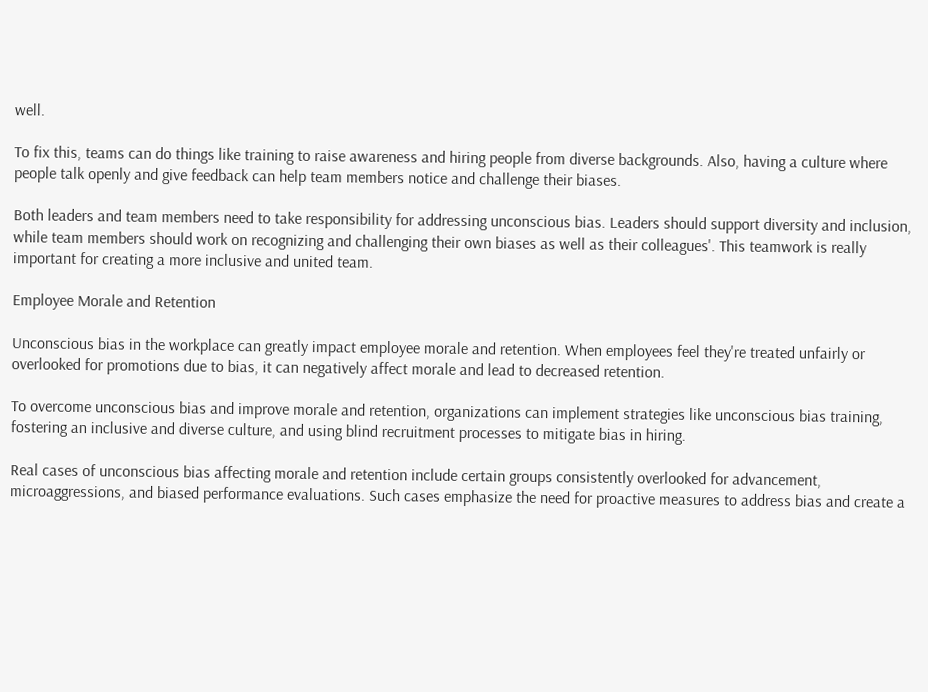well.

To fix this, teams can do things like training to raise awareness and hiring people from diverse backgrounds. Also, having a culture where people talk openly and give feedback can help team members notice and challenge their biases.

Both leaders and team members need to take responsibility for addressing unconscious bias. Leaders should support diversity and inclusion, while team members should work on recognizing and challenging their own biases as well as their colleagues'. This teamwork is really important for creating a more inclusive and united team.

Employee Morale and Retention

Unconscious bias in the workplace can greatly impact employee morale and retention. When employees feel they're treated unfairly or overlooked for promotions due to bias, it can negatively affect morale and lead to decreased retention.

To overcome unconscious bias and improve morale and retention, organizations can implement strategies like unconscious bias training, fostering an inclusive and diverse culture, and using blind recruitment processes to mitigate bias in hiring.

Real cases of unconscious bias affecting morale and retention include certain groups consistently overlooked for advancement, microaggressions, and biased performance evaluations. Such cases emphasize the need for proactive measures to address bias and create a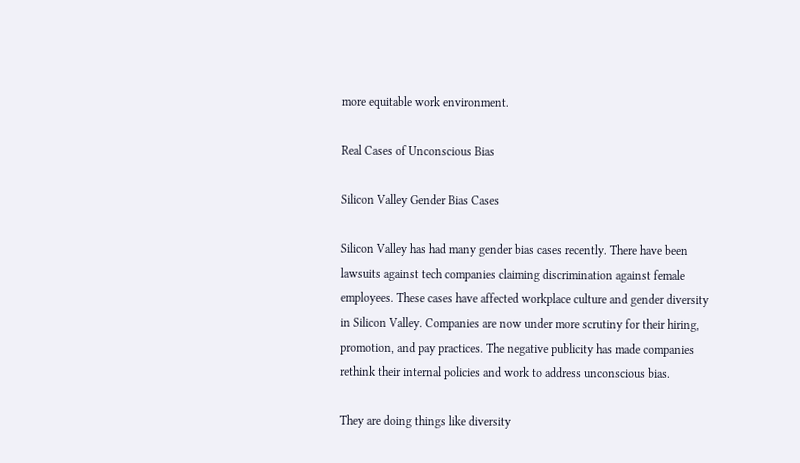more equitable work environment.

Real Cases of Unconscious Bias

Silicon Valley Gender Bias Cases

Silicon Valley has had many gender bias cases recently. There have been lawsuits against tech companies claiming discrimination against female employees. These cases have affected workplace culture and gender diversity in Silicon Valley. Companies are now under more scrutiny for their hiring, promotion, and pay practices. The negative publicity has made companies rethink their internal policies and work to address unconscious bias.

They are doing things like diversity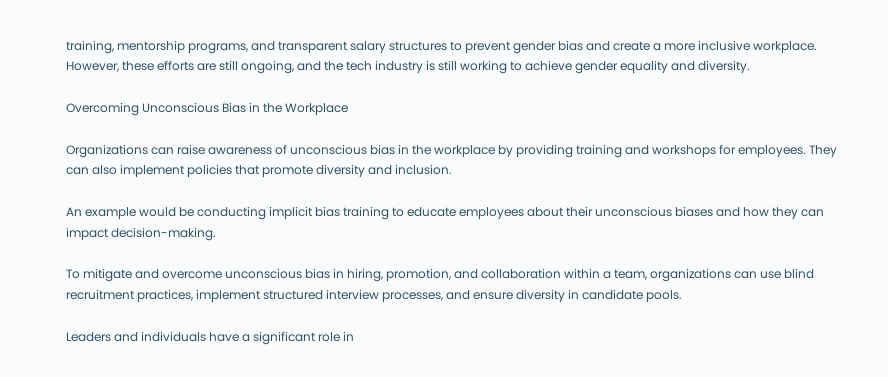training, mentorship programs, and transparent salary structures to prevent gender bias and create a more inclusive workplace. However, these efforts are still ongoing, and the tech industry is still working to achieve gender equality and diversity.

Overcoming Unconscious Bias in the Workplace

Organizations can raise awareness of unconscious bias in the workplace by providing training and workshops for employees. They can also implement policies that promote diversity and inclusion.

An example would be conducting implicit bias training to educate employees about their unconscious biases and how they can impact decision-making.

To mitigate and overcome unconscious bias in hiring, promotion, and collaboration within a team, organizations can use blind recruitment practices, implement structured interview processes, and ensure diversity in candidate pools.

Leaders and individuals have a significant role in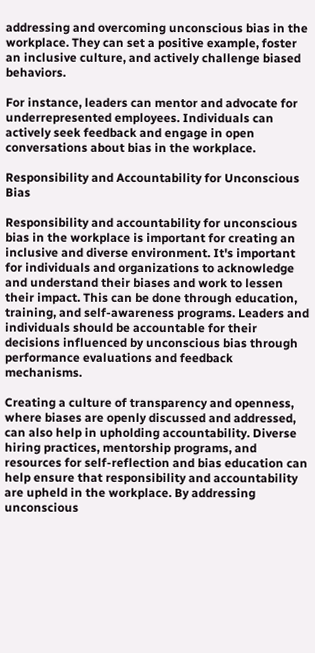addressing and overcoming unconscious bias in the workplace. They can set a positive example, foster an inclusive culture, and actively challenge biased behaviors.

For instance, leaders can mentor and advocate for underrepresented employees. Individuals can actively seek feedback and engage in open conversations about bias in the workplace.

Responsibility and Accountability for Unconscious Bias

Responsibility and accountability for unconscious bias in the workplace is important for creating an inclusive and diverse environment. It's important for individuals and organizations to acknowledge and understand their biases and work to lessen their impact. This can be done through education, training, and self-awareness programs. Leaders and individuals should be accountable for their decisions influenced by unconscious bias through performance evaluations and feedback mechanisms.

Creating a culture of transparency and openness, where biases are openly discussed and addressed, can also help in upholding accountability. Diverse hiring practices, mentorship programs, and resources for self-reflection and bias education can help ensure that responsibility and accountability are upheld in the workplace. By addressing unconscious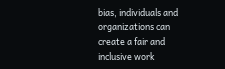bias, individuals and organizations can create a fair and inclusive work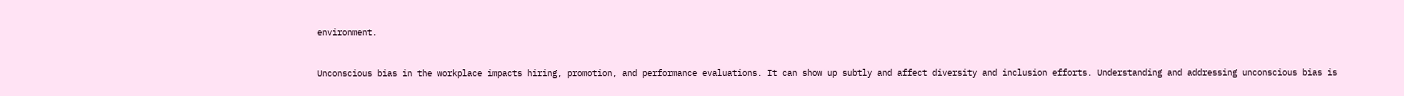environment.


Unconscious bias in the workplace impacts hiring, promotion, and performance evaluations. It can show up subtly and affect diversity and inclusion efforts. Understanding and addressing unconscious bias is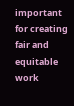important for creating fair and equitable work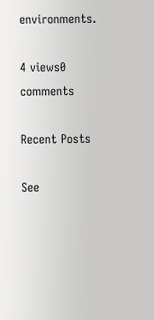environments.

4 views0 comments

Recent Posts

See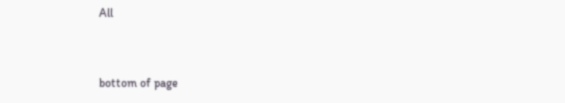All


bottom of page